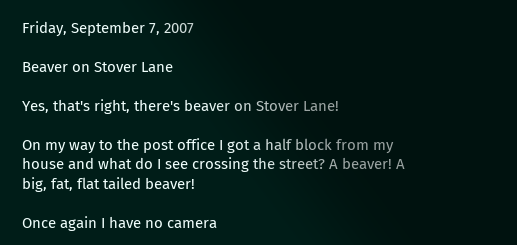Friday, September 7, 2007

Beaver on Stover Lane

Yes, that's right, there's beaver on Stover Lane!

On my way to the post office I got a half block from my house and what do I see crossing the street? A beaver! A big, fat, flat tailed beaver!

Once again I have no camera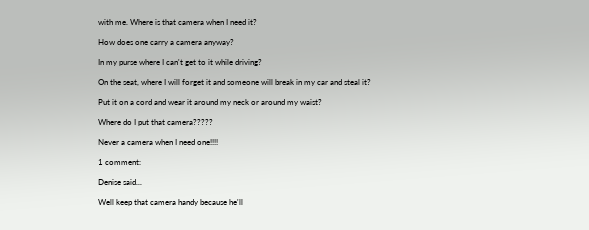with me. Where is that camera when I need it?

How does one carry a camera anyway?

In my purse where I can't get to it while driving?

On the seat, where I will forget it and someone will break in my car and steal it?

Put it on a cord and wear it around my neck or around my waist?

Where do I put that camera?????

Never a camera when I need one!!!!

1 comment:

Denise said...

Well keep that camera handy because he'll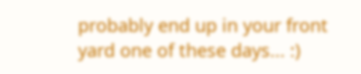probably end up in your front yard one of these days... :)